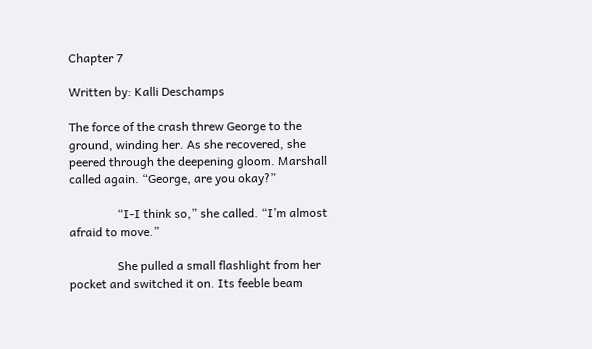Chapter 7

Written by: Kalli Deschamps

The force of the crash threw George to the ground, winding her. As she recovered, she peered through the deepening gloom. Marshall called again. “George, are you okay?”

                “I-I think so,” she called. “I’m almost afraid to move.”

                She pulled a small flashlight from her pocket and switched it on. Its feeble beam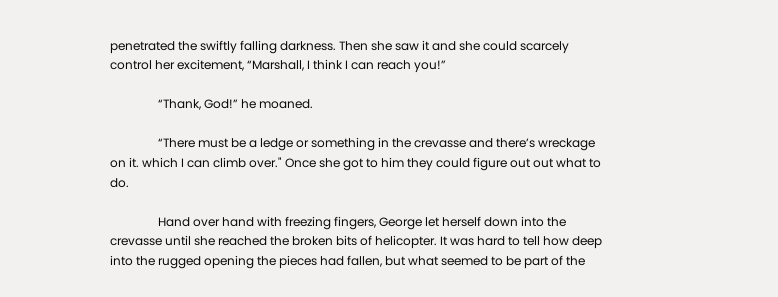penetrated the swiftly falling darkness. Then she saw it and she could scarcely control her excitement, “Marshall, I think I can reach you!”

                “Thank, God!” he moaned.

                “There must be a ledge or something in the crevasse and there’s wreckage on it. which I can climb over." Once she got to him they could figure out out what to do.

                Hand over hand with freezing fingers, George let herself down into the crevasse until she reached the broken bits of helicopter. It was hard to tell how deep into the rugged opening the pieces had fallen, but what seemed to be part of the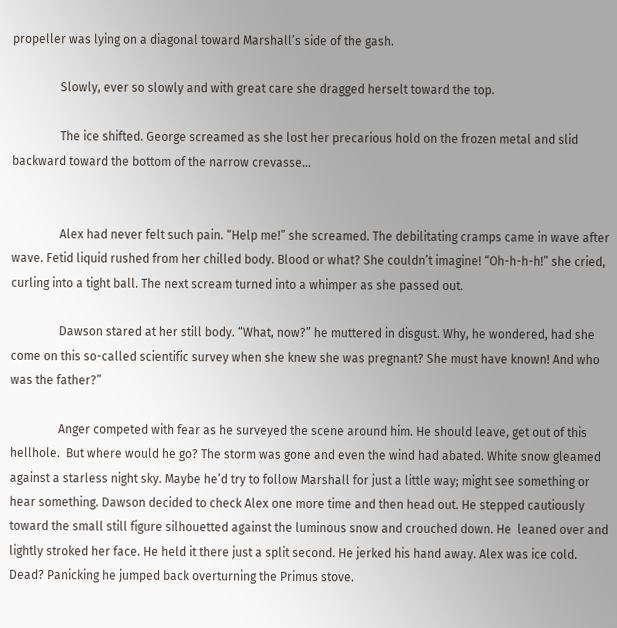propeller was lying on a diagonal toward Marshall’s side of the gash.

                Slowly, ever so slowly and with great care she dragged herselt toward the top.

                The ice shifted. George screamed as she lost her precarious hold on the frozen metal and slid backward toward the bottom of the narrow crevasse...


                Alex had never felt such pain. “Help me!” she screamed. The debilitating cramps came in wave after wave. Fetid liquid rushed from her chilled body. Blood or what? She couldn’t imagine! “Oh-h-h-h!” she cried, curling into a tight ball. The next scream turned into a whimper as she passed out.

                Dawson stared at her still body. “What, now?” he muttered in disgust. Why, he wondered, had she come on this so-called scientific survey when she knew she was pregnant? She must have known! And who was the father?”

                Anger competed with fear as he surveyed the scene around him. He should leave, get out of this hellhole.  But where would he go? The storm was gone and even the wind had abated. White snow gleamed against a starless night sky. Maybe he’d try to follow Marshall for just a little way; might see something or hear something. Dawson decided to check Alex one more time and then head out. He stepped cautiously toward the small still figure silhouetted against the luminous snow and crouched down. He  leaned over and lightly stroked her face. He held it there just a split second. He jerked his hand away. Alex was ice cold. Dead? Panicking he jumped back overturning the Primus stove.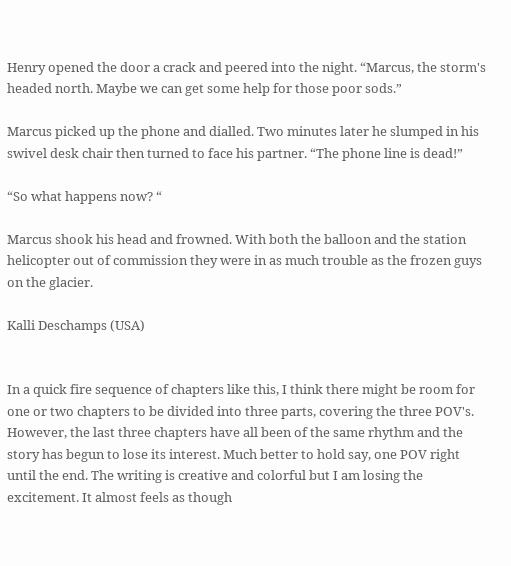Henry opened the door a crack and peered into the night. “Marcus, the storm's headed north. Maybe we can get some help for those poor sods.”

Marcus picked up the phone and dialled. Two minutes later he slumped in his swivel desk chair then turned to face his partner. “The phone line is dead!”

“So what happens now? “

Marcus shook his head and frowned. With both the balloon and the station helicopter out of commission they were in as much trouble as the frozen guys on the glacier.

Kalli Deschamps (USA)


In a quick fire sequence of chapters like this, I think there might be room for one or two chapters to be divided into three parts, covering the three POV's. However, the last three chapters have all been of the same rhythm and the story has begun to lose its interest. Much better to hold say, one POV right until the end. The writing is creative and colorful but I am losing the excitement. It almost feels as though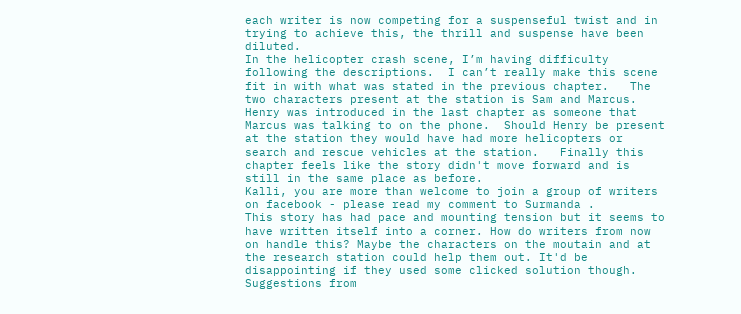each writer is now competing for a suspenseful twist and in trying to achieve this, the thrill and suspense have been diluted.
In the helicopter crash scene, I’m having difficulty following the descriptions.  I can’t really make this scene fit in with what was stated in the previous chapter.   The two characters present at the station is Sam and Marcus.  Henry was introduced in the last chapter as someone that Marcus was talking to on the phone.  Should Henry be present at the station they would have had more helicopters or search and rescue vehicles at the station.   Finally this chapter feels like the story didn't move forward and is still in the same place as before.
Kalli, you are more than welcome to join a group of writers on facebook - please read my comment to Surmanda .
This story has had pace and mounting tension but it seems to have written itself into a corner. How do writers from now on handle this? Maybe the characters on the moutain and at the research station could help them out. It'd be disappointing if they used some clicked solution though. Suggestions from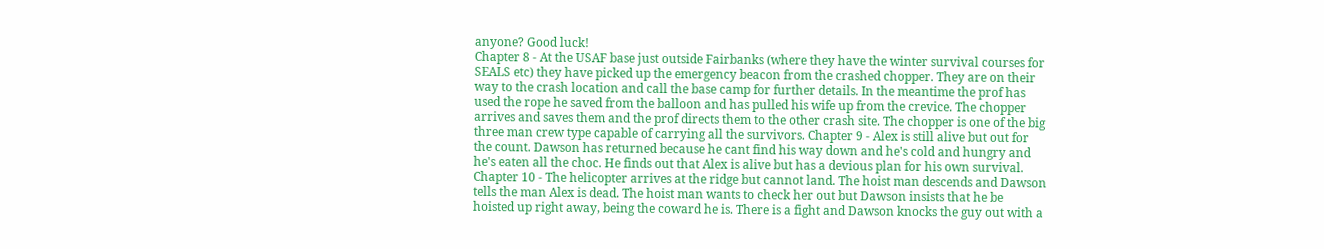anyone? Good luck!
Chapter 8 - At the USAF base just outside Fairbanks (where they have the winter survival courses for SEALS etc) they have picked up the emergency beacon from the crashed chopper. They are on their way to the crash location and call the base camp for further details. In the meantime the prof has used the rope he saved from the balloon and has pulled his wife up from the crevice. The chopper arrives and saves them and the prof directs them to the other crash site. The chopper is one of the big three man crew type capable of carrying all the survivors. Chapter 9 - Alex is still alive but out for the count. Dawson has returned because he cant find his way down and he's cold and hungry and he's eaten all the choc. He finds out that Alex is alive but has a devious plan for his own survival. Chapter 10 - The helicopter arrives at the ridge but cannot land. The hoist man descends and Dawson tells the man Alex is dead. The hoist man wants to check her out but Dawson insists that he be hoisted up right away, being the coward he is. There is a fight and Dawson knocks the guy out with a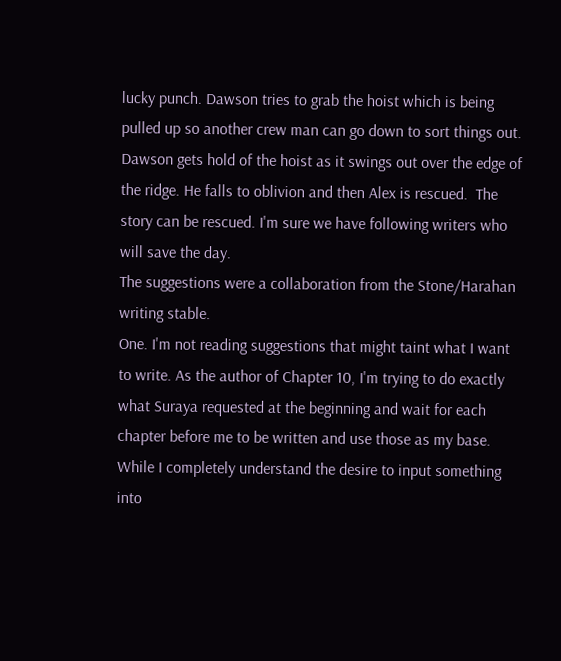lucky punch. Dawson tries to grab the hoist which is being pulled up so another crew man can go down to sort things out. Dawson gets hold of the hoist as it swings out over the edge of the ridge. He falls to oblivion and then Alex is rescued.  The story can be rescued. I'm sure we have following writers who will save the day.
The suggestions were a collaboration from the Stone/Harahan writing stable.
One. I'm not reading suggestions that might taint what I want to write. As the author of Chapter 10, I'm trying to do exactly what Suraya requested at the beginning and wait for each chapter before me to be written and use those as my base. While I completely understand the desire to input something into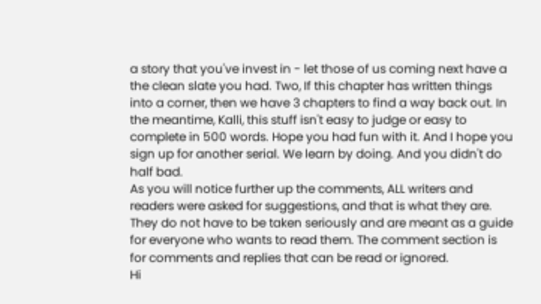a story that you've invest in - let those of us coming next have a the clean slate you had. Two, If this chapter has written things into a corner, then we have 3 chapters to find a way back out. In the meantime, Kalli, this stuff isn't easy to judge or easy to complete in 500 words. Hope you had fun with it. And I hope you sign up for another serial. We learn by doing. And you didn't do half bad.
As you will notice further up the comments, ALL writers and readers were asked for suggestions, and that is what they are. They do not have to be taken seriously and are meant as a guide for everyone who wants to read them. The comment section is for comments and replies that can be read or ignored.
Hi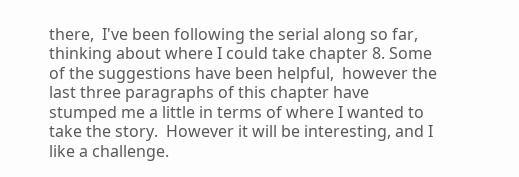there,  I've been following the serial along so far, thinking about where I could take chapter 8. Some of the suggestions have been helpful,  however the last three paragraphs of this chapter have stumped me a little in terms of where I wanted to take the story.  However it will be interesting, and I like a challenge.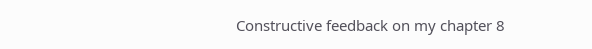Constructive feedback on my chapter 8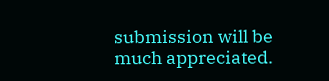submission will be much appreciated.